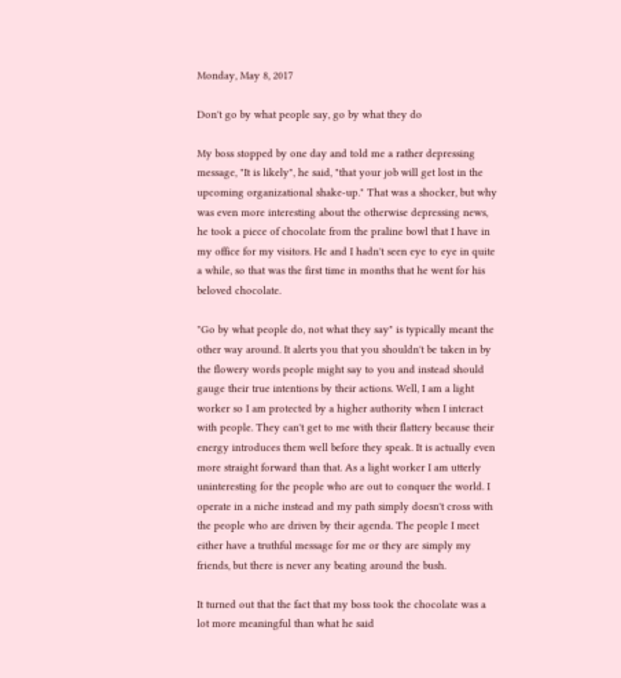Monday, May 8, 2017

Don't go by what people say, go by what they do

My boss stopped by one day and told me a rather depressing message, "It is likely", he said, "that your job will get lost in the upcoming organizational shake-up." That was a shocker, but why was even more interesting about the otherwise depressing news, he took a piece of chocolate from the praline bowl that I have in my office for my visitors. He and I hadn't seen eye to eye in quite a while, so that was the first time in months that he went for his beloved chocolate.

"Go by what people do, not what they say" is typically meant the other way around. It alerts you that you shouldn't be taken in by the flowery words people might say to you and instead should gauge their true intentions by their actions. Well, I am a light worker so I am protected by a higher authority when I interact with people. They can't get to me with their flattery because their energy introduces them well before they speak. It is actually even more straight forward than that. As a light worker I am utterly uninteresting for the people who are out to conquer the world. I operate in a niche instead and my path simply doesn't cross with the people who are driven by their agenda. The people I meet either have a truthful message for me or they are simply my friends, but there is never any beating around the bush.

It turned out that the fact that my boss took the chocolate was a lot more meaningful than what he said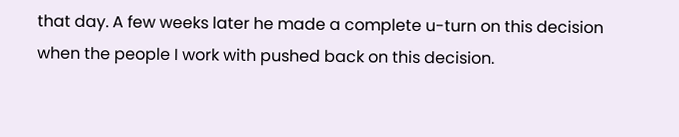that day. A few weeks later he made a complete u-turn on this decision when the people I work with pushed back on this decision.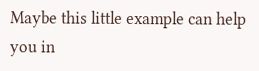Maybe this little example can help you in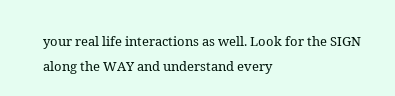your real life interactions as well. Look for the SIGN along the WAY and understand every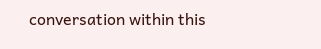conversation within this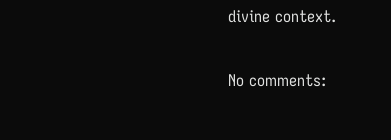divine context.

No comments: